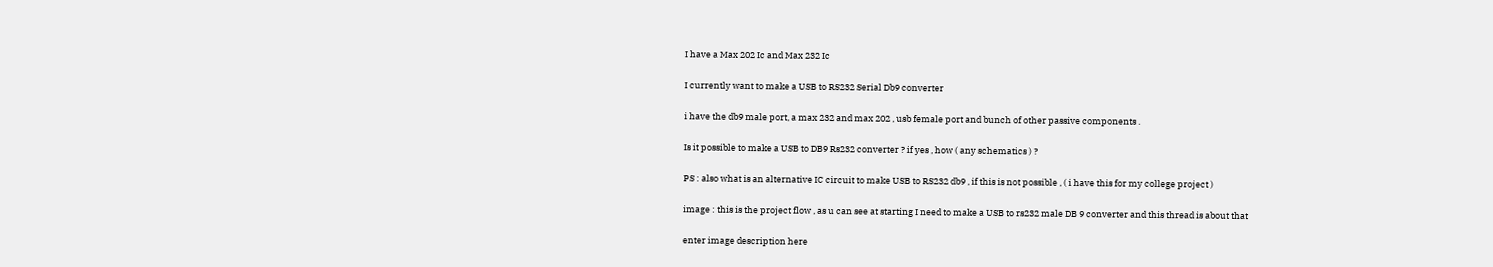I have a Max 202 Ic and Max 232 Ic

I currently want to make a USB to RS232 Serial Db9 converter

i have the db9 male port, a max 232 and max 202 , usb female port and bunch of other passive components .

Is it possible to make a USB to DB9 Rs232 converter ? if yes , how ( any schematics ) ?

PS : also what is an alternative IC circuit to make USB to RS232 db9 , if this is not possible , ( i have this for my college project )

image : this is the project flow , as u can see at starting I need to make a USB to rs232 male DB 9 converter and this thread is about that

enter image description here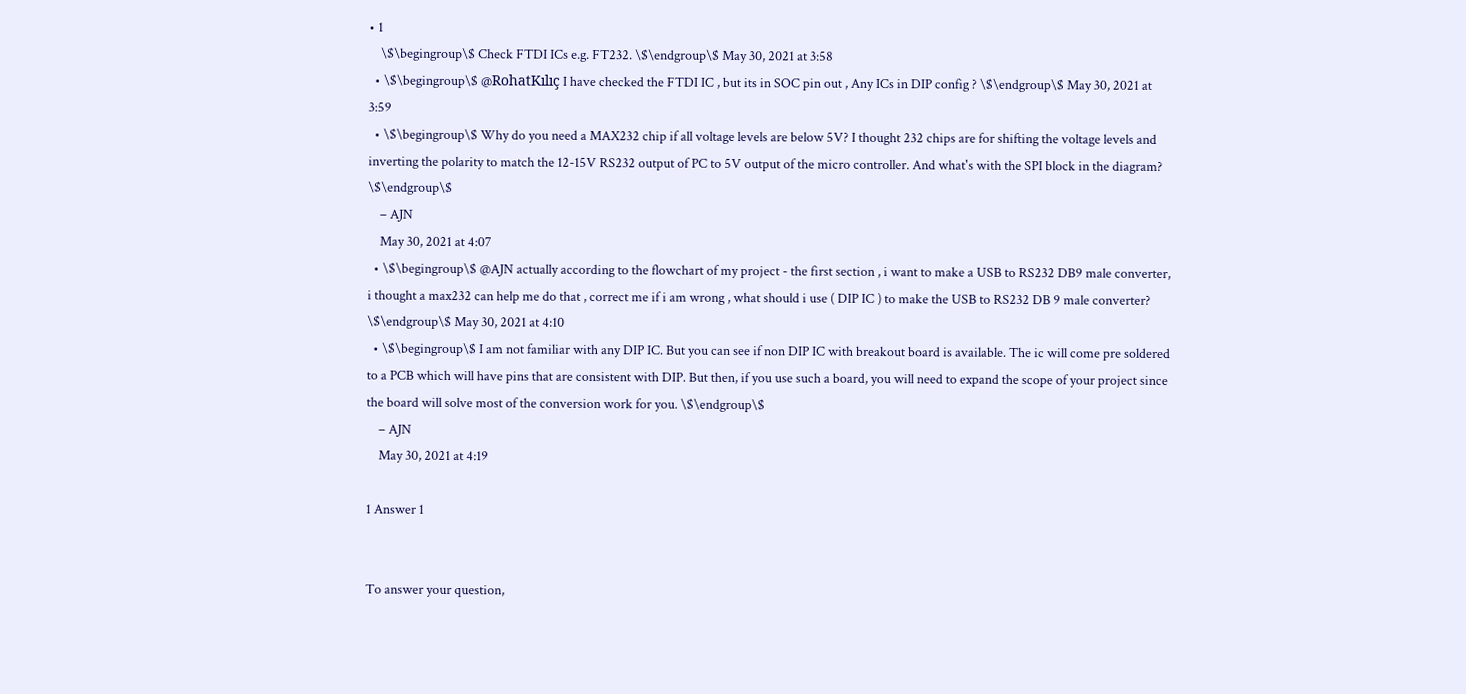• 1
    \$\begingroup\$ Check FTDI ICs e.g. FT232. \$\endgroup\$ May 30, 2021 at 3:58
  • \$\begingroup\$ @RohatKılıç I have checked the FTDI IC , but its in SOC pin out , Any ICs in DIP config ? \$\endgroup\$ May 30, 2021 at 3:59
  • \$\begingroup\$ Why do you need a MAX232 chip if all voltage levels are below 5V? I thought 232 chips are for shifting the voltage levels and inverting the polarity to match the 12-15V RS232 output of PC to 5V output of the micro controller. And what's with the SPI block in the diagram? \$\endgroup\$
    – AJN
    May 30, 2021 at 4:07
  • \$\begingroup\$ @AJN actually according to the flowchart of my project - the first section , i want to make a USB to RS232 DB9 male converter, i thought a max232 can help me do that , correct me if i am wrong , what should i use ( DIP IC ) to make the USB to RS232 DB 9 male converter? \$\endgroup\$ May 30, 2021 at 4:10
  • \$\begingroup\$ I am not familiar with any DIP IC. But you can see if non DIP IC with breakout board is available. The ic will come pre soldered to a PCB which will have pins that are consistent with DIP. But then, if you use such a board, you will need to expand the scope of your project since the board will solve most of the conversion work for you. \$\endgroup\$
    – AJN
    May 30, 2021 at 4:19

1 Answer 1


To answer your question,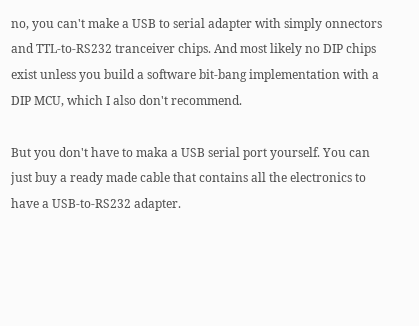no, you can't make a USB to serial adapter with simply onnectors and TTL-to-RS232 tranceiver chips. And most likely no DIP chips exist unless you build a software bit-bang implementation with a DIP MCU, which I also don't recommend.

But you don't have to maka a USB serial port yourself. You can just buy a ready made cable that contains all the electronics to have a USB-to-RS232 adapter.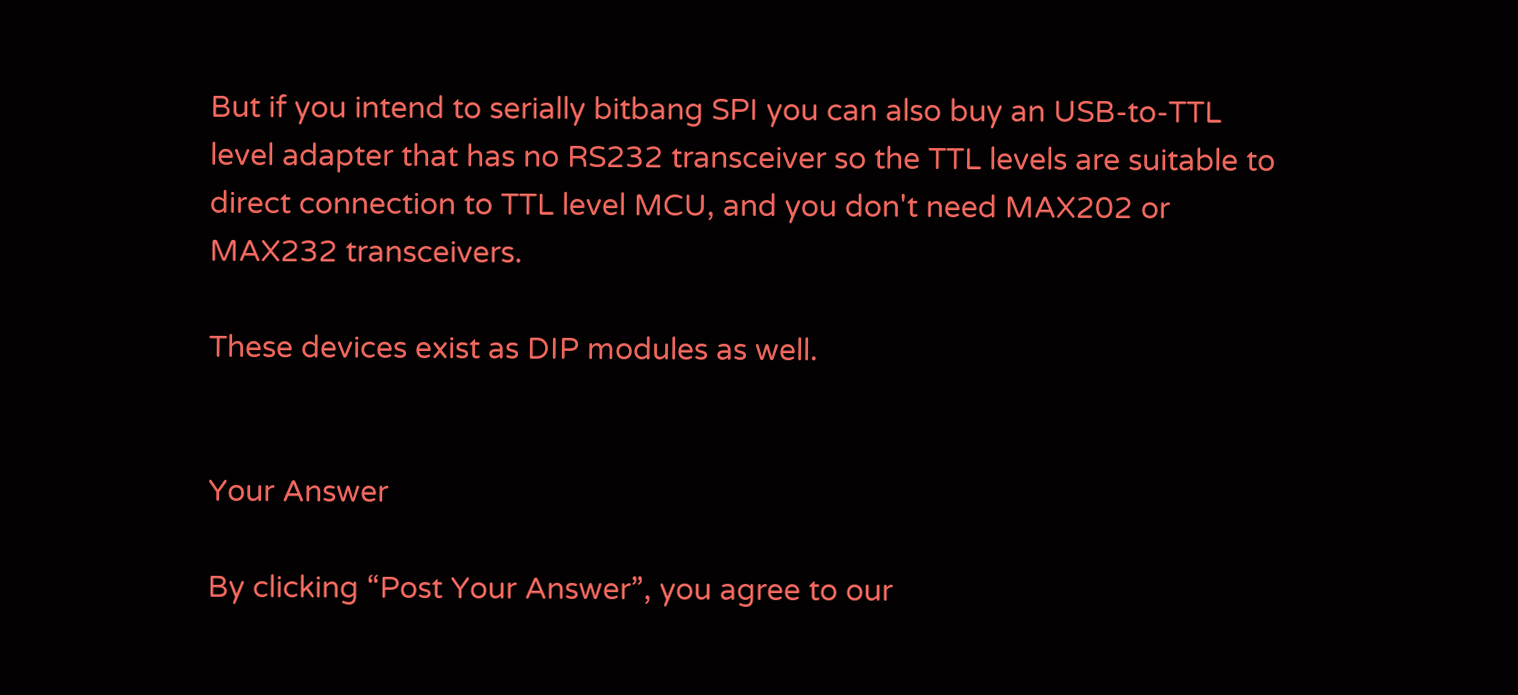But if you intend to serially bitbang SPI you can also buy an USB-to-TTL level adapter that has no RS232 transceiver so the TTL levels are suitable to direct connection to TTL level MCU, and you don't need MAX202 or MAX232 transceivers.

These devices exist as DIP modules as well.


Your Answer

By clicking “Post Your Answer”, you agree to our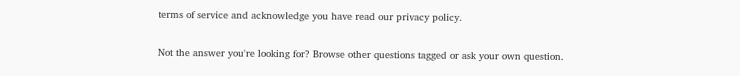terms of service and acknowledge you have read our privacy policy.

Not the answer you're looking for? Browse other questions tagged or ask your own question.